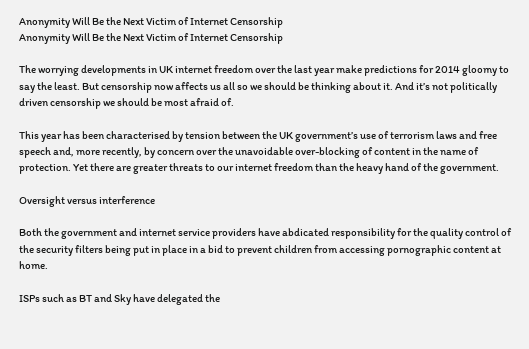Anonymity Will Be the Next Victim of Internet Censorship
Anonymity Will Be the Next Victim of Internet Censorship

The worrying developments in UK internet freedom over the last year make predictions for 2014 gloomy to say the least. But censorship now affects us all so we should be thinking about it. And it’s not politically driven censorship we should be most afraid of.

This year has been characterised by tension between the UK government’s use of terrorism laws and free speech and, more recently, by concern over the unavoidable over-blocking of content in the name of protection. Yet there are greater threats to our internet freedom than the heavy hand of the government.

Oversight versus interference

Both the government and internet service providers have abdicated responsibility for the quality control of the security filters being put in place in a bid to prevent children from accessing pornographic content at home.

ISPs such as BT and Sky have delegated the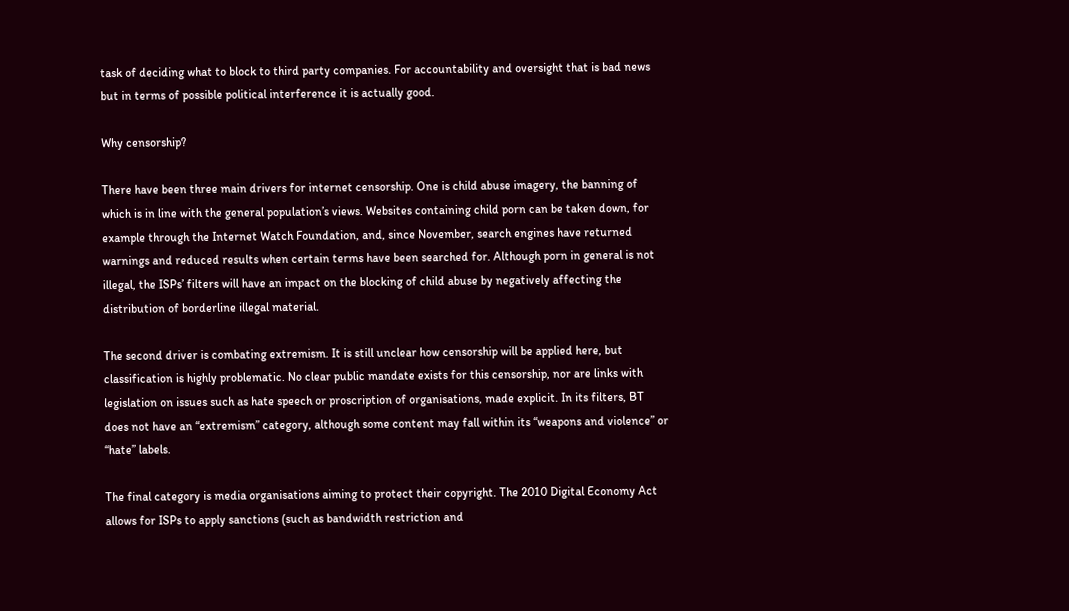task of deciding what to block to third party companies. For accountability and oversight that is bad news but in terms of possible political interference it is actually good.

Why censorship?

There have been three main drivers for internet censorship. One is child abuse imagery, the banning of which is in line with the general population’s views. Websites containing child porn can be taken down, for example through the Internet Watch Foundation, and, since November, search engines have returned warnings and reduced results when certain terms have been searched for. Although porn in general is not illegal, the ISPs’ filters will have an impact on the blocking of child abuse by negatively affecting the distribution of borderline illegal material.

The second driver is combating extremism. It is still unclear how censorship will be applied here, but classification is highly problematic. No clear public mandate exists for this censorship, nor are links with legislation on issues such as hate speech or proscription of organisations, made explicit. In its filters, BT does not have an “extremism” category, although some content may fall within its “weapons and violence” or “hate” labels.

The final category is media organisations aiming to protect their copyright. The 2010 Digital Economy Act allows for ISPs to apply sanctions (such as bandwidth restriction and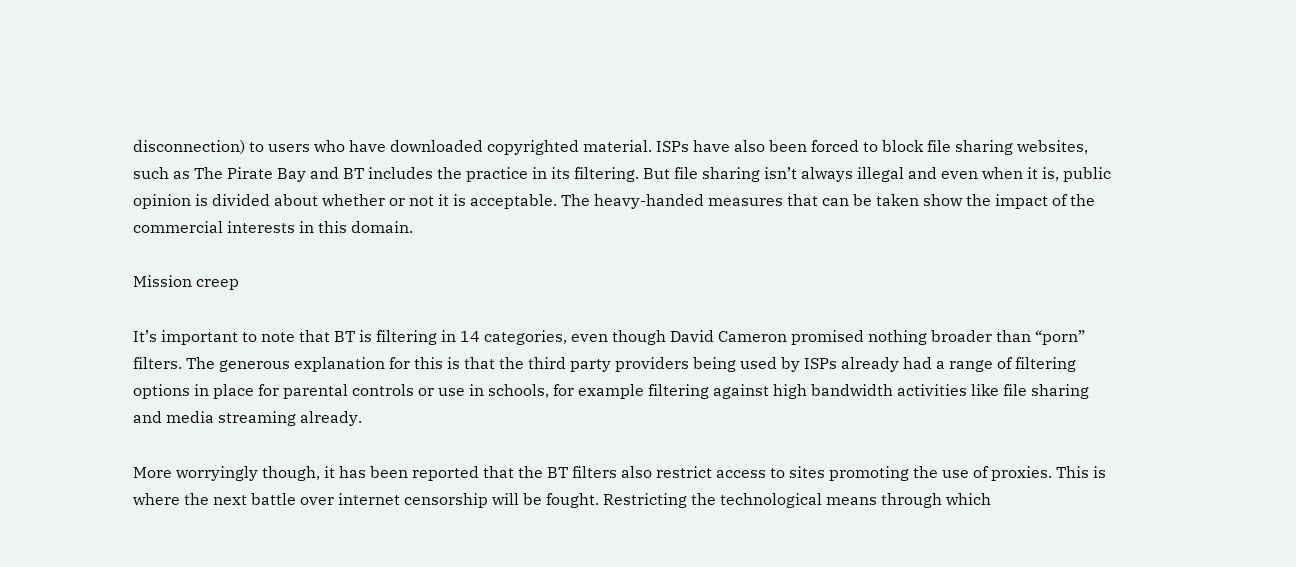disconnection) to users who have downloaded copyrighted material. ISPs have also been forced to block file sharing websites, such as The Pirate Bay and BT includes the practice in its filtering. But file sharing isn’t always illegal and even when it is, public opinion is divided about whether or not it is acceptable. The heavy-handed measures that can be taken show the impact of the commercial interests in this domain.

Mission creep

It’s important to note that BT is filtering in 14 categories, even though David Cameron promised nothing broader than “porn” filters. The generous explanation for this is that the third party providers being used by ISPs already had a range of filtering options in place for parental controls or use in schools, for example filtering against high bandwidth activities like file sharing and media streaming already.

More worryingly though, it has been reported that the BT filters also restrict access to sites promoting the use of proxies. This is where the next battle over internet censorship will be fought. Restricting the technological means through which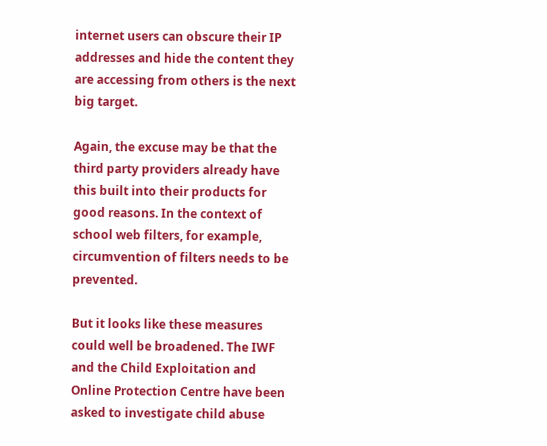internet users can obscure their IP addresses and hide the content they are accessing from others is the next big target.

Again, the excuse may be that the third party providers already have this built into their products for good reasons. In the context of school web filters, for example, circumvention of filters needs to be prevented.

But it looks like these measures could well be broadened. The IWF and the Child Exploitation and Online Protection Centre have been
asked to investigate child abuse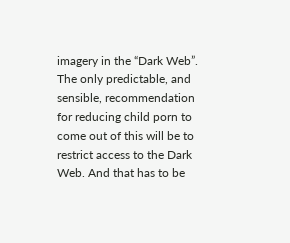imagery in the “Dark Web”. The only predictable, and sensible, recommendation for reducing child porn to come out of this will be to restrict access to the Dark Web. And that has to be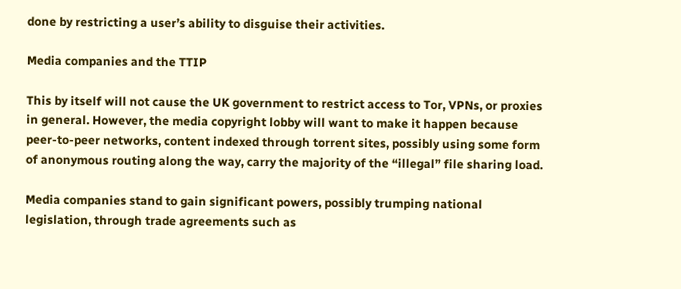done by restricting a user’s ability to disguise their activities.

Media companies and the TTIP

This by itself will not cause the UK government to restrict access to Tor, VPNs, or proxies in general. However, the media copyright lobby will want to make it happen because peer-to-peer networks, content indexed through torrent sites, possibly using some form of anonymous routing along the way, carry the majority of the “illegal” file sharing load.

Media companies stand to gain significant powers, possibly trumping national legislation, through trade agreements such as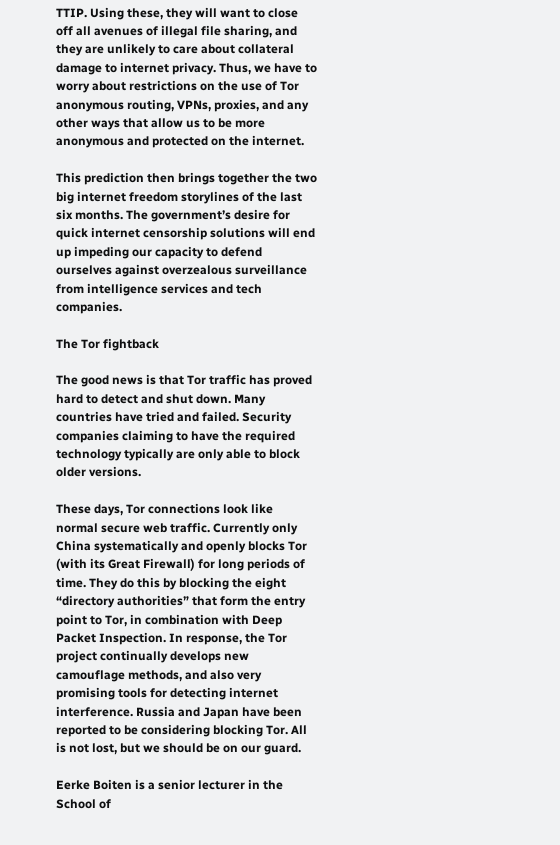TTIP. Using these, they will want to close off all avenues of illegal file sharing, and they are unlikely to care about collateral damage to internet privacy. Thus, we have to worry about restrictions on the use of Tor anonymous routing, VPNs, proxies, and any other ways that allow us to be more anonymous and protected on the internet.

This prediction then brings together the two big internet freedom storylines of the last six months. The government’s desire for quick internet censorship solutions will end up impeding our capacity to defend ourselves against overzealous surveillance from intelligence services and tech companies.

The Tor fightback

The good news is that Tor traffic has proved hard to detect and shut down. Many countries have tried and failed. Security companies claiming to have the required technology typically are only able to block older versions.

These days, Tor connections look like normal secure web traffic. Currently only China systematically and openly blocks Tor (with its Great Firewall) for long periods of time. They do this by blocking the eight “directory authorities” that form the entry point to Tor, in combination with Deep Packet Inspection. In response, the Tor project continually develops new camouflage methods, and also very promising tools for detecting internet interference. Russia and Japan have been reported to be considering blocking Tor. All is not lost, but we should be on our guard.

Eerke Boiten is a senior lecturer in the School of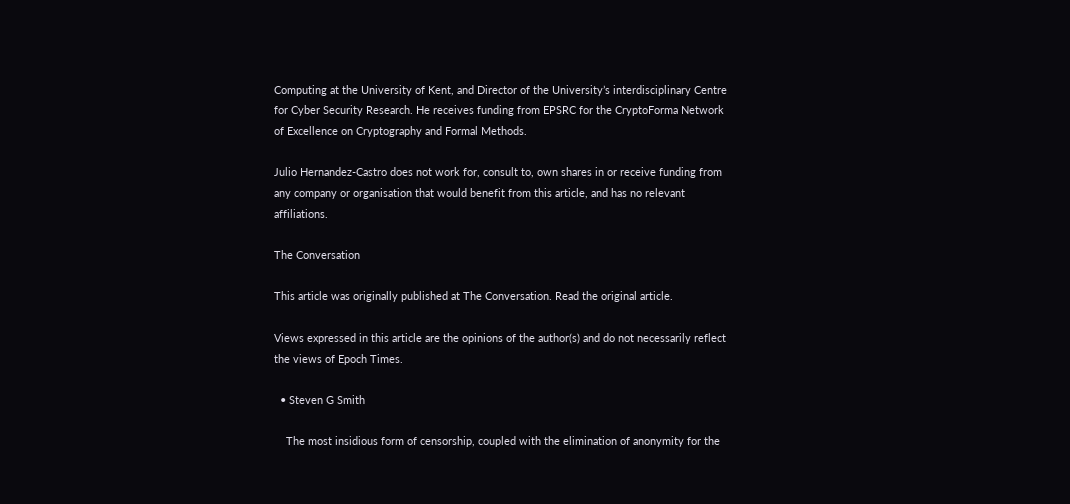Computing at the University of Kent, and Director of the University’s interdisciplinary Centre for Cyber Security Research. He receives funding from EPSRC for the CryptoForma Network of Excellence on Cryptography and Formal Methods.

Julio Hernandez-Castro does not work for, consult to, own shares in or receive funding from any company or organisation that would benefit from this article, and has no relevant affiliations.

The Conversation

This article was originally published at The Conversation. Read the original article.

Views expressed in this article are the opinions of the author(s) and do not necessarily reflect the views of Epoch Times.

  • Steven G Smith

    The most insidious form of censorship, coupled with the elimination of anonymity for the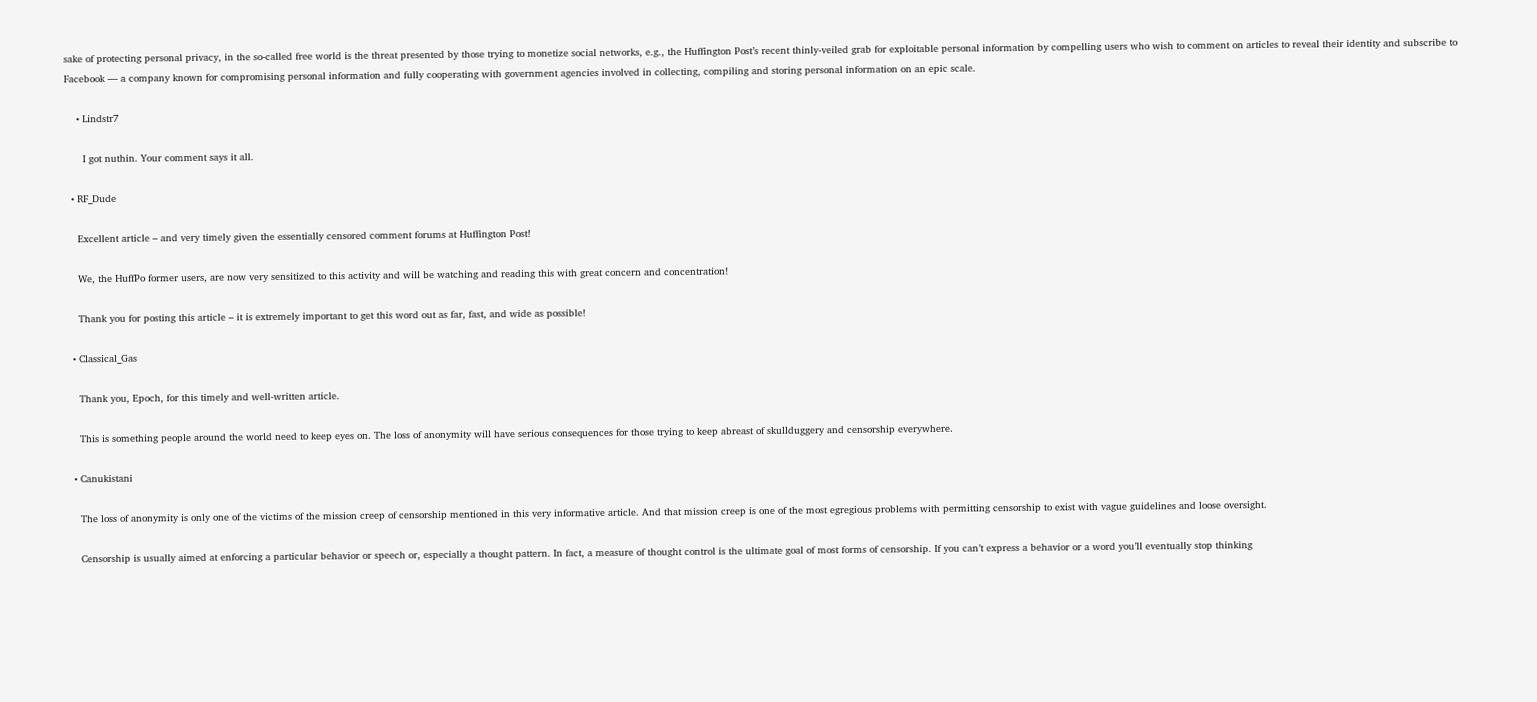sake of protecting personal privacy, in the so-called free world is the threat presented by those trying to monetize social networks, e.g., the Huffington Post’s recent thinly-veiled grab for exploitable personal information by compelling users who wish to comment on articles to reveal their identity and subscribe to Facebook — a company known for compromising personal information and fully cooperating with government agencies involved in collecting, compiling and storing personal information on an epic scale.

    • Lindstr7

      I got nuthin. Your comment says it all.

  • RF_Dude

    Excellent article – and very timely given the essentially censored comment forums at Huffington Post!

    We, the HuffPo former users, are now very sensitized to this activity and will be watching and reading this with great concern and concentration!

    Thank you for posting this article – it is extremely important to get this word out as far, fast, and wide as possible!

  • Classical_Gas

    Thank you, Epoch, for this timely and well-written article.

    This is something people around the world need to keep eyes on. The loss of anonymity will have serious consequences for those trying to keep abreast of skullduggery and censorship everywhere.

  • Canukistani

    The loss of anonymity is only one of the victims of the mission creep of censorship mentioned in this very informative article. And that mission creep is one of the most egregious problems with permitting censorship to exist with vague guidelines and loose oversight.

    Censorship is usually aimed at enforcing a particular behavior or speech or, especially a thought pattern. In fact, a measure of thought control is the ultimate goal of most forms of censorship. If you can’t express a behavior or a word you’ll eventually stop thinking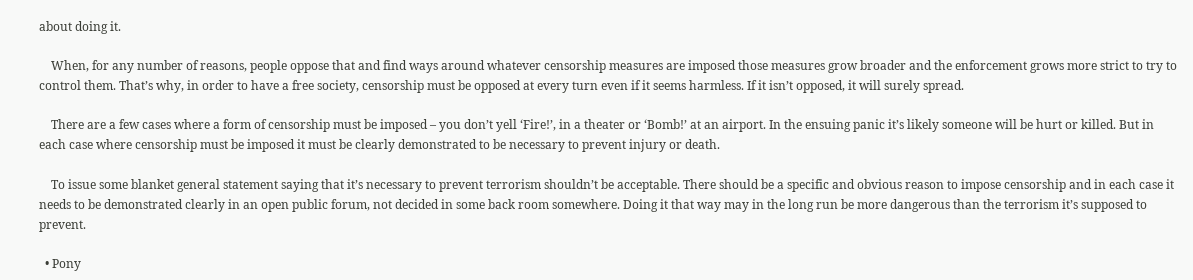about doing it.

    When, for any number of reasons, people oppose that and find ways around whatever censorship measures are imposed those measures grow broader and the enforcement grows more strict to try to control them. That’s why, in order to have a free society, censorship must be opposed at every turn even if it seems harmless. If it isn’t opposed, it will surely spread.

    There are a few cases where a form of censorship must be imposed – you don’t yell ‘Fire!’, in a theater or ‘Bomb!’ at an airport. In the ensuing panic it’s likely someone will be hurt or killed. But in each case where censorship must be imposed it must be clearly demonstrated to be necessary to prevent injury or death.

    To issue some blanket general statement saying that it’s necessary to prevent terrorism shouldn’t be acceptable. There should be a specific and obvious reason to impose censorship and in each case it needs to be demonstrated clearly in an open public forum, not decided in some back room somewhere. Doing it that way may in the long run be more dangerous than the terrorism it’s supposed to prevent.

  • Pony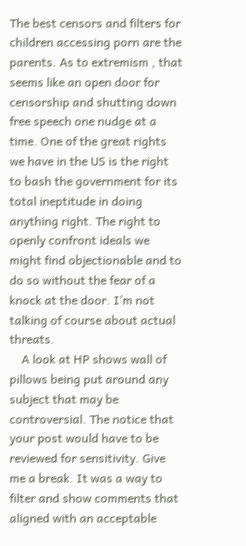The best censors and filters for children accessing porn are the parents. As to extremism , that seems like an open door for censorship and shutting down free speech one nudge at a time. One of the great rights we have in the US is the right to bash the government for its total ineptitude in doing anything right. The right to openly confront ideals we might find objectionable and to do so without the fear of a knock at the door. I’m not talking of course about actual threats.
    A look at HP shows wall of pillows being put around any subject that may be controversial. The notice that your post would have to be reviewed for sensitivity. Give me a break. It was a way to filter and show comments that aligned with an acceptable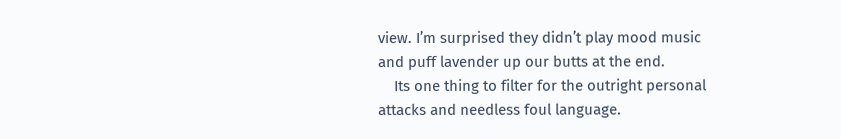view. I’m surprised they didn’t play mood music and puff lavender up our butts at the end.
    Its one thing to filter for the outright personal attacks and needless foul language.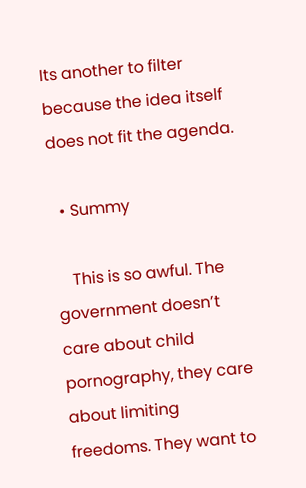Its another to filter because the idea itself does not fit the agenda.

  • Summy

    This is so awful. The government doesn’t care about child pornography, they care about limiting freedoms. They want to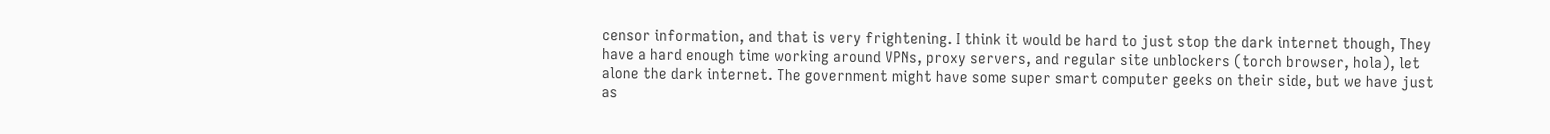censor information, and that is very frightening. I think it would be hard to just stop the dark internet though, They have a hard enough time working around VPNs, proxy servers, and regular site unblockers (torch browser, hola), let alone the dark internet. The government might have some super smart computer geeks on their side, but we have just as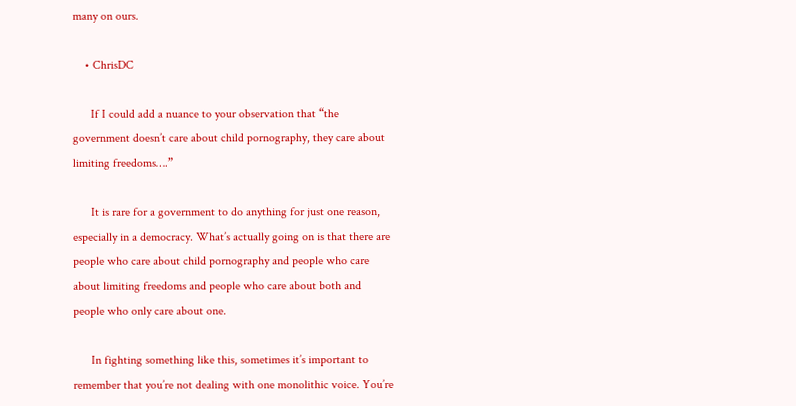many on ours.

    • ChrisDC

      If I could add a nuance to your observation that “the government doesn’t care about child pornography, they care about limiting freedoms….”

      It is rare for a government to do anything for just one reason, especially in a democracy. What’s actually going on is that there are people who care about child pornography and people who care about limiting freedoms and people who care about both and people who only care about one.

      In fighting something like this, sometimes it’s important to remember that you’re not dealing with one monolithic voice. You’re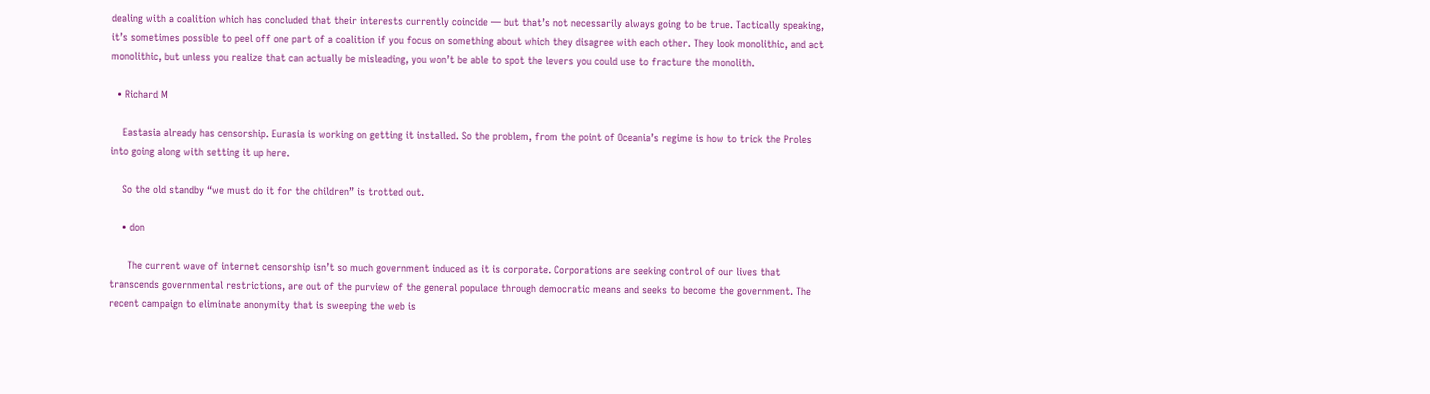dealing with a coalition which has concluded that their interests currently coincide — but that’s not necessarily always going to be true. Tactically speaking, it’s sometimes possible to peel off one part of a coalition if you focus on something about which they disagree with each other. They look monolithic, and act monolithic, but unless you realize that can actually be misleading, you won’t be able to spot the levers you could use to fracture the monolith.

  • Richard M

    Eastasia already has censorship. Eurasia is working on getting it installed. So the problem, from the point of Oceania’s regime is how to trick the Proles into going along with setting it up here.

    So the old standby “we must do it for the children” is trotted out.

    • don

      The current wave of internet censorship isn’t so much government induced as it is corporate. Corporations are seeking control of our lives that transcends governmental restrictions, are out of the purview of the general populace through democratic means and seeks to become the government. The recent campaign to eliminate anonymity that is sweeping the web is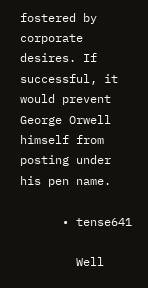fostered by corporate desires. If successful, it would prevent George Orwell himself from posting under his pen name.

      • tense641

        Well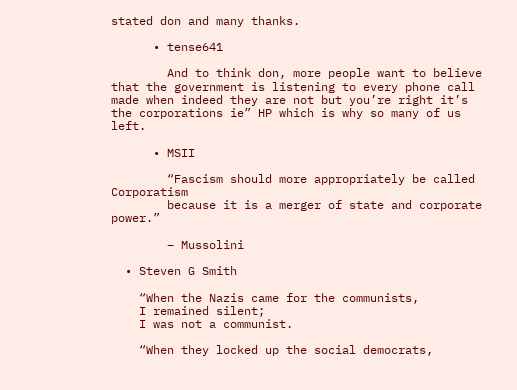stated don and many thanks.

      • tense641

        And to think don, more people want to believe that the government is listening to every phone call made when indeed they are not but you’re right it’s the corporations ie” HP which is why so many of us left.

      • MSII

        “Fascism should more appropriately be called Corporatism
        because it is a merger of state and corporate power.”

        – Mussolini

  • Steven G Smith

    “When the Nazis came for the communists,
    I remained silent;
    I was not a communist.

    “When they locked up the social democrats,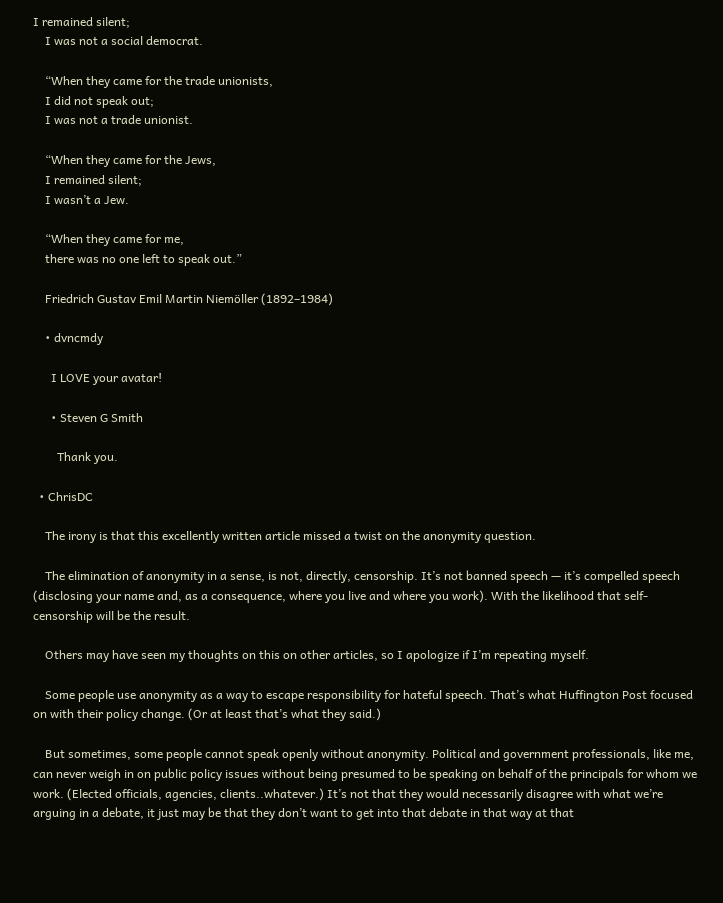I remained silent;
    I was not a social democrat.

    “When they came for the trade unionists,
    I did not speak out;
    I was not a trade unionist.

    “When they came for the Jews,
    I remained silent;
    I wasn’t a Jew.

    “When they came for me,
    there was no one left to speak out.”

    Friedrich Gustav Emil Martin Niemöller (1892–1984)

    • dvncmdy

      I LOVE your avatar!

      • Steven G Smith

        Thank you.

  • ChrisDC

    The irony is that this excellently written article missed a twist on the anonymity question.

    The elimination of anonymity in a sense, is not, directly, censorship. It’s not banned speech — it’s compelled speech (disclosing your name and, as a consequence, where you live and where you work). With the likelihood that self-censorship will be the result.

    Others may have seen my thoughts on this on other articles, so I apologize if I’m repeating myself.

    Some people use anonymity as a way to escape responsibility for hateful speech. That’s what Huffington Post focused on with their policy change. (Or at least that’s what they said.)

    But sometimes, some people cannot speak openly without anonymity. Political and government professionals, like me, can never weigh in on public policy issues without being presumed to be speaking on behalf of the principals for whom we work. (Elected officials, agencies, clients..whatever.) It’s not that they would necessarily disagree with what we’re arguing in a debate, it just may be that they don’t want to get into that debate in that way at that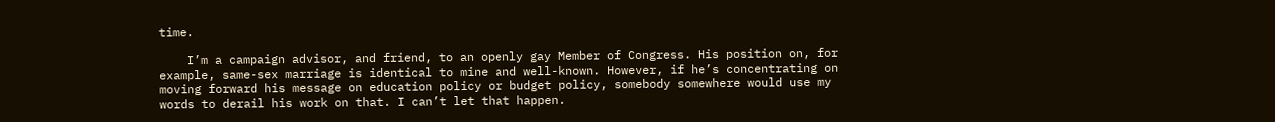time.

    I’m a campaign advisor, and friend, to an openly gay Member of Congress. His position on, for example, same-sex marriage is identical to mine and well-known. However, if he’s concentrating on moving forward his message on education policy or budget policy, somebody somewhere would use my words to derail his work on that. I can’t let that happen.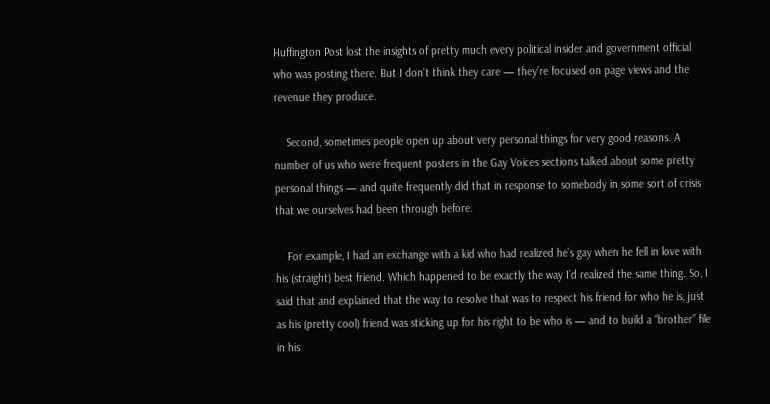Huffington Post lost the insights of pretty much every political insider and government official who was posting there. But I don’t think they care — they’re focused on page views and the revenue they produce.

    Second, sometimes people open up about very personal things for very good reasons. A number of us who were frequent posters in the Gay Voices sections talked about some pretty personal things — and quite frequently did that in response to somebody in some sort of crisis that we ourselves had been through before.

    For example, I had an exchange with a kid who had realized he’s gay when he fell in love with his (straight) best friend. Which happened to be exactly the way I’d realized the same thing. So, I said that and explained that the way to resolve that was to respect his friend for who he is, just as his (pretty cool) friend was sticking up for his right to be who is — and to build a “brother” file in his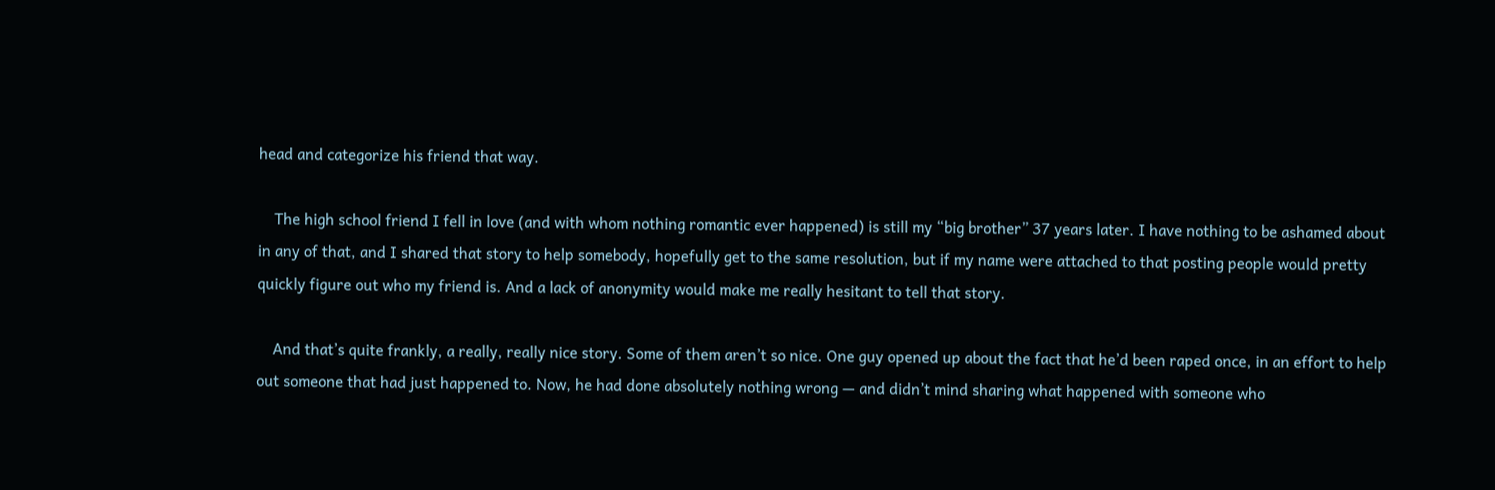head and categorize his friend that way.

    The high school friend I fell in love (and with whom nothing romantic ever happened) is still my “big brother” 37 years later. I have nothing to be ashamed about in any of that, and I shared that story to help somebody, hopefully get to the same resolution, but if my name were attached to that posting people would pretty quickly figure out who my friend is. And a lack of anonymity would make me really hesitant to tell that story.

    And that’s quite frankly, a really, really nice story. Some of them aren’t so nice. One guy opened up about the fact that he’d been raped once, in an effort to help out someone that had just happened to. Now, he had done absolutely nothing wrong — and didn’t mind sharing what happened with someone who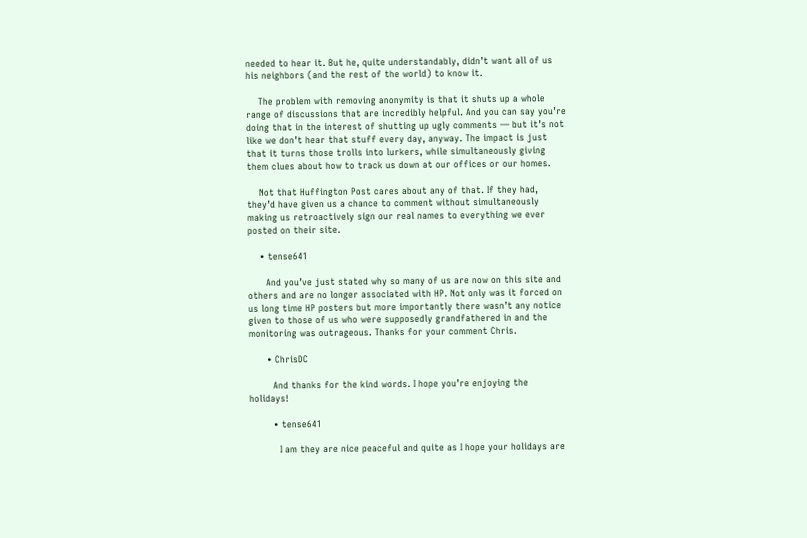needed to hear it. But he, quite understandably, didn’t want all of us his neighbors (and the rest of the world) to know it.

    The problem with removing anonymity is that it shuts up a whole range of discussions that are incredibly helpful. And you can say you’re doing that in the interest of shutting up ugly comments — but it’s not like we don’t hear that stuff every day, anyway. The impact is just that it turns those trolls into lurkers, while simultaneously giving them clues about how to track us down at our offices or our homes.

    Not that Huffington Post cares about any of that. If they had, they’d have given us a chance to comment without simultaneously making us retroactively sign our real names to everything we ever posted on their site.

    • tense641

      And you’ve just stated why so many of us are now on this site and others and are no longer associated with HP. Not only was it forced on us long time HP posters but more importantly there wasn’t any notice given to those of us who were supposedly grandfathered in and the monitoring was outrageous. Thanks for your comment Chris.

      • ChrisDC

        And thanks for the kind words. I hope you’re enjoying the holidays!

        • tense641

          I am they are nice peaceful and quite as I hope your holidays are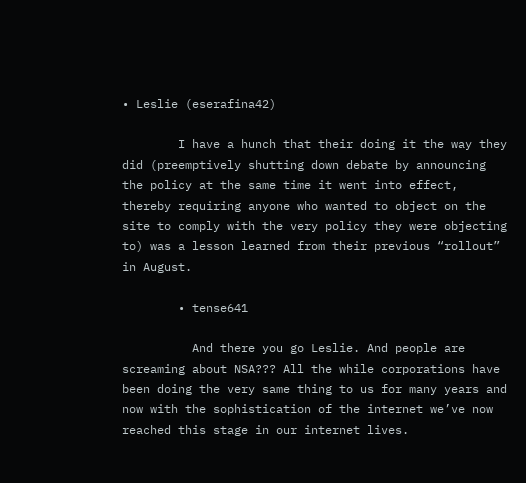• Leslie (eserafina42)

        I have a hunch that their doing it the way they did (preemptively shutting down debate by announcing the policy at the same time it went into effect, thereby requiring anyone who wanted to object on the site to comply with the very policy they were objecting to) was a lesson learned from their previous “rollout” in August.

        • tense641

          And there you go Leslie. And people are screaming about NSA??? All the while corporations have been doing the very same thing to us for many years and now with the sophistication of the internet we’ve now reached this stage in our internet lives.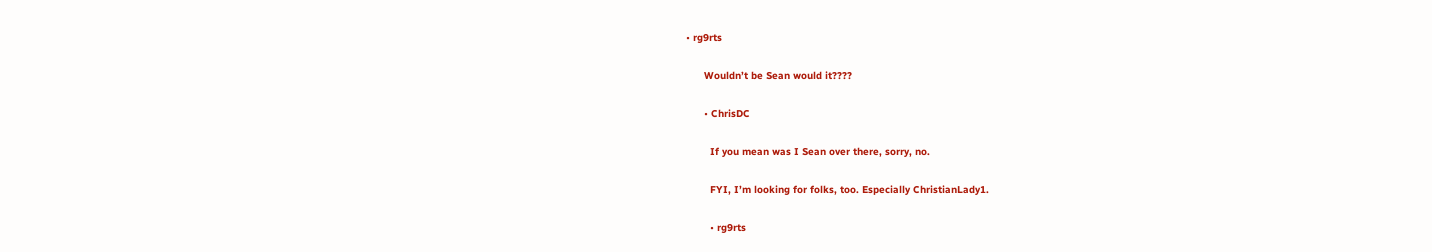• rg9rts

      Wouldn’t be Sean would it????

      • ChrisDC

        If you mean was I Sean over there, sorry, no.

        FYI, I’m looking for folks, too. Especially ChristianLady1.

        • rg9rts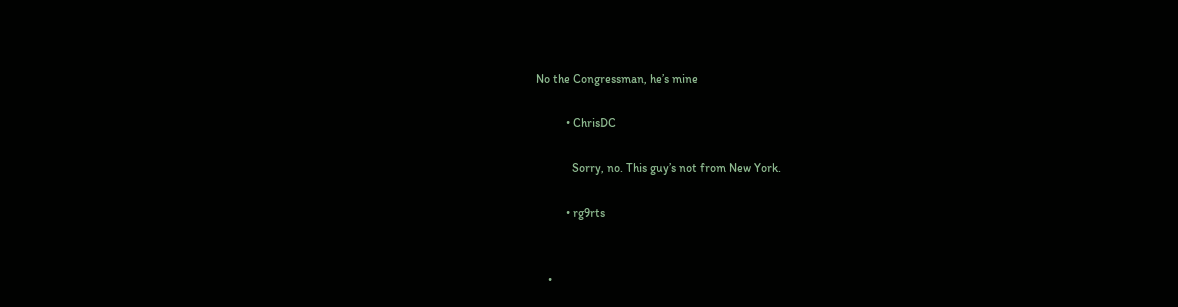No the Congressman, he’s mine

          • ChrisDC

            Sorry, no. This guy’s not from New York.

          • rg9rts


    •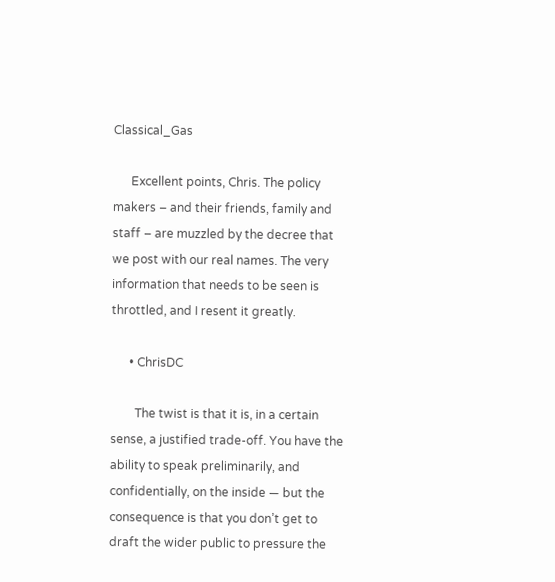Classical_Gas

      Excellent points, Chris. The policy makers – and their friends, family and staff – are muzzled by the decree that we post with our real names. The very information that needs to be seen is throttled, and I resent it greatly.

      • ChrisDC

        The twist is that it is, in a certain sense, a justified trade-off. You have the ability to speak preliminarily, and confidentially, on the inside — but the consequence is that you don’t get to draft the wider public to pressure the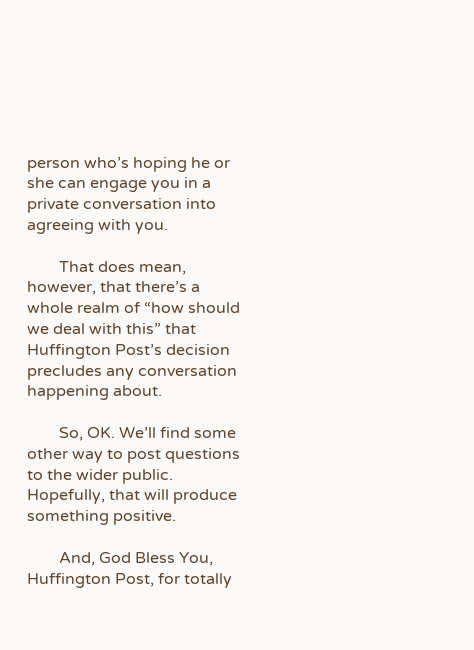person who’s hoping he or she can engage you in a private conversation into agreeing with you.

        That does mean, however, that there’s a whole realm of “how should we deal with this” that Huffington Post’s decision precludes any conversation happening about.

        So, OK. We’ll find some other way to post questions to the wider public. Hopefully, that will produce something positive.

        And, God Bless You, Huffington Post, for totally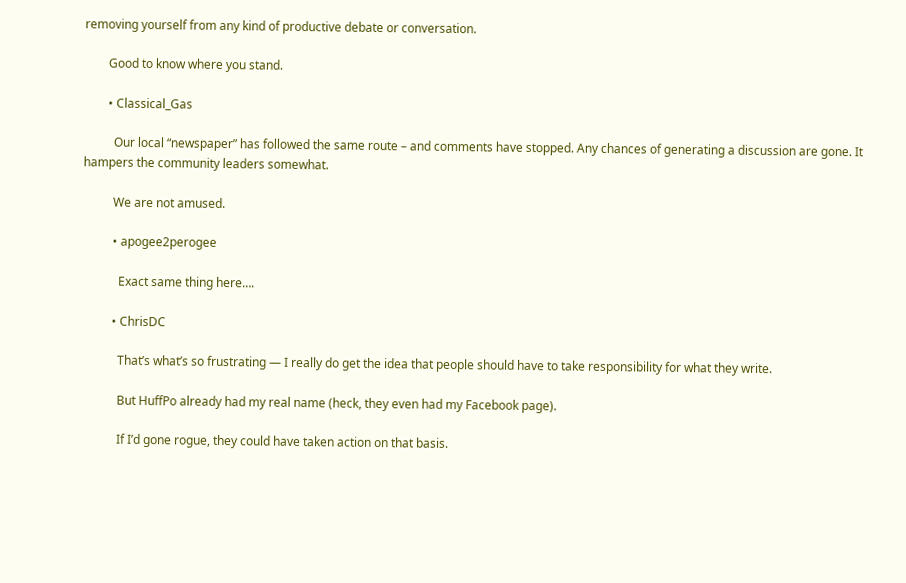removing yourself from any kind of productive debate or conversation.

        Good to know where you stand.

        • Classical_Gas

          Our local “newspaper” has followed the same route – and comments have stopped. Any chances of generating a discussion are gone. It hampers the community leaders somewhat.

          We are not amused.

          • apogee2perogee

            Exact same thing here….

          • ChrisDC

            That’s what’s so frustrating — I really do get the idea that people should have to take responsibility for what they write.

            But HuffPo already had my real name (heck, they even had my Facebook page).

            If I’d gone rogue, they could have taken action on that basis.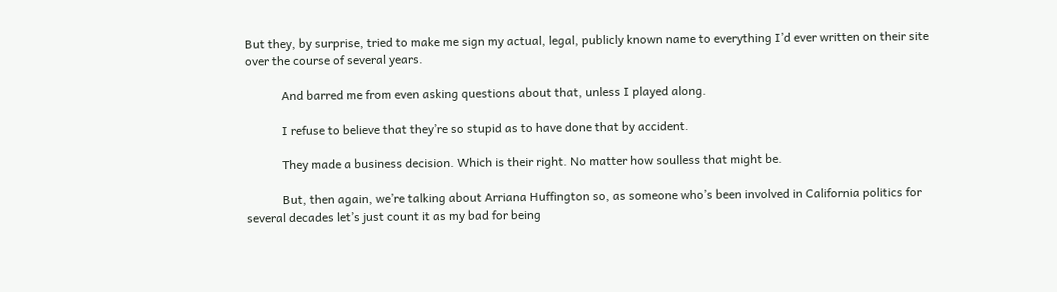But they, by surprise, tried to make me sign my actual, legal, publicly known name to everything I’d ever written on their site over the course of several years.

            And barred me from even asking questions about that, unless I played along.

            I refuse to believe that they’re so stupid as to have done that by accident.

            They made a business decision. Which is their right. No matter how soulless that might be.

            But, then again, we’re talking about Arriana Huffington so, as someone who’s been involved in California politics for several decades let’s just count it as my bad for being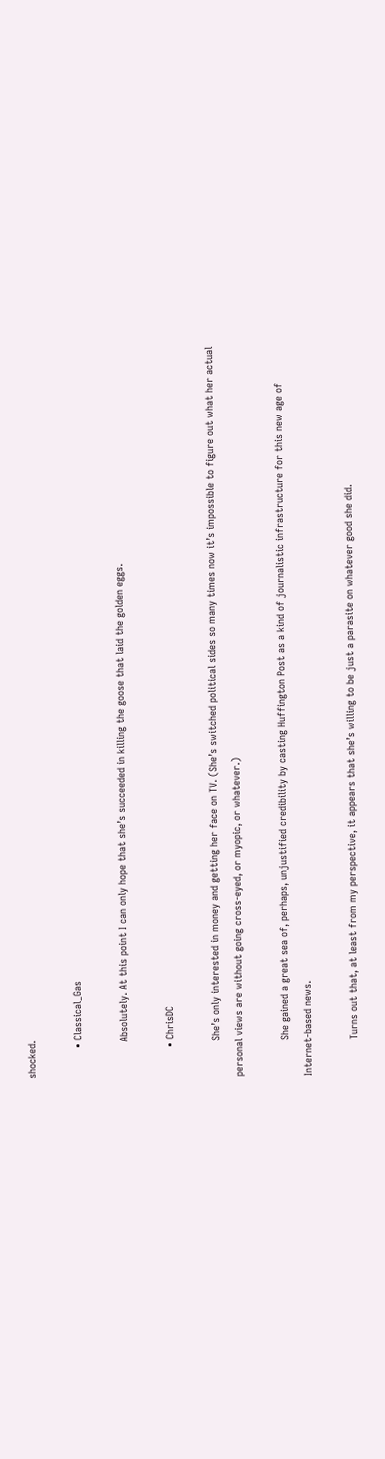shocked.

          • Classical_Gas

            Absolutely. At this point I can only hope that she’s succeeded in killing the goose that laid the golden eggs.

          • ChrisDC

            She’s only interested in money and getting her face on TV. (She’s switched political sides so many times now it’s impossible to figure out what her actual personal views are without going cross-eyed, or myopic, or whatever.)

            She gained a great sea of, perhaps, unjustified credibility by casting Huffington Post as a kind of journalistic infrastructure for this new age of Internet-based news.

            Turns out that, at least from my perspective, it appears that she’s willing to be just a parasite on whatever good she did.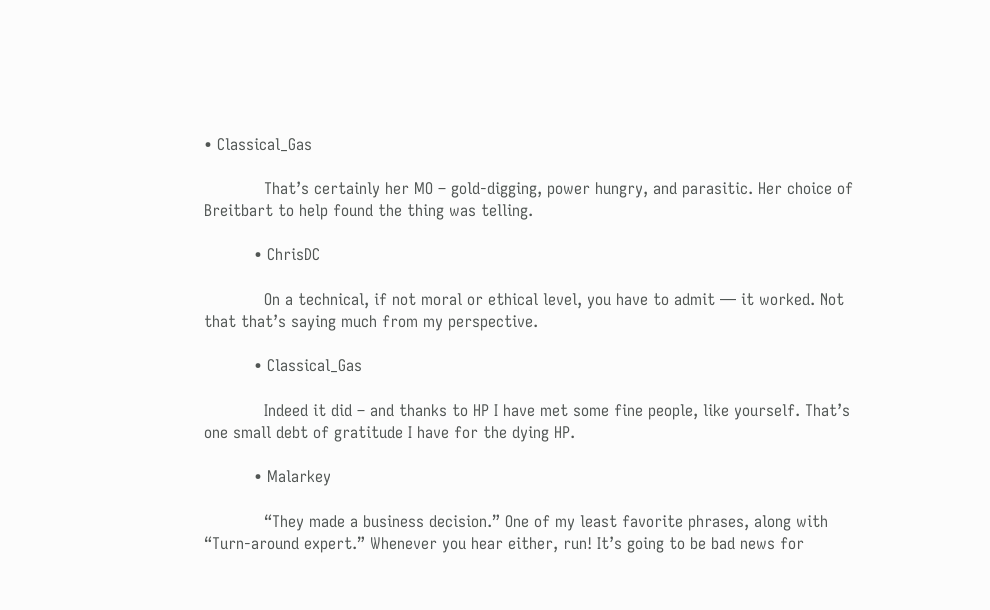• Classical_Gas

            That’s certainly her MO – gold-digging, power hungry, and parasitic. Her choice of Breitbart to help found the thing was telling.

          • ChrisDC

            On a technical, if not moral or ethical level, you have to admit — it worked. Not that that’s saying much from my perspective.

          • Classical_Gas

            Indeed it did – and thanks to HP I have met some fine people, like yourself. That’s one small debt of gratitude I have for the dying HP.

          • Malarkey

            “They made a business decision.” One of my least favorite phrases, along with “Turn-around expert.” Whenever you hear either, run! It’s going to be bad news for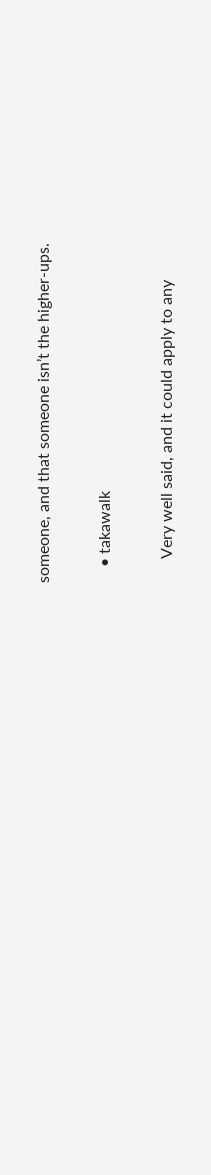someone, and that someone isn’t the higher-ups.

    • takawalk

      Very well said, and it could apply to any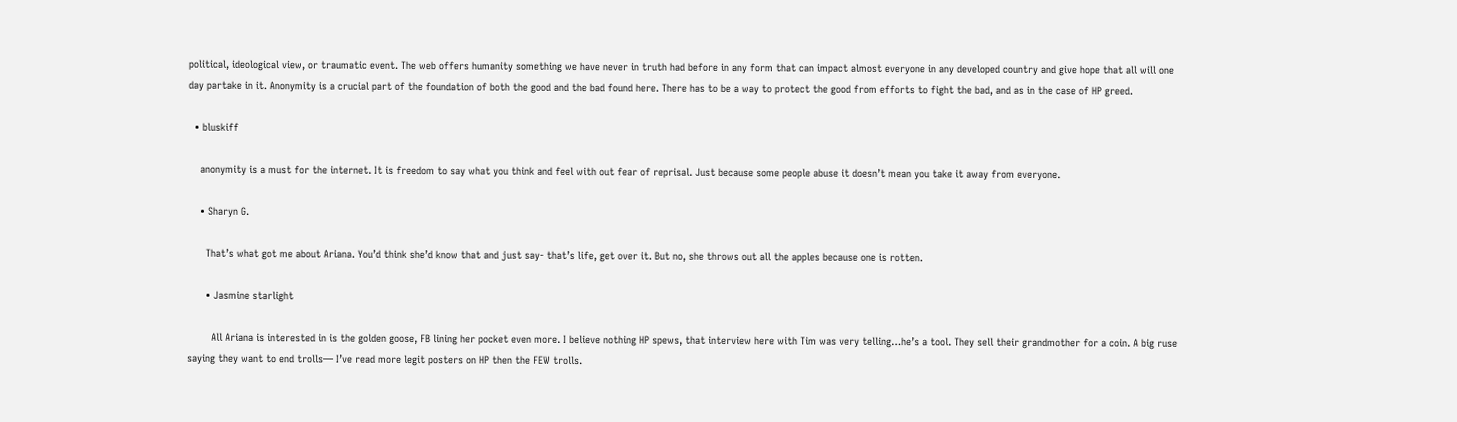political, ideological view, or traumatic event. The web offers humanity something we have never in truth had before in any form that can impact almost everyone in any developed country and give hope that all will one day partake in it. Anonymity is a crucial part of the foundation of both the good and the bad found here. There has to be a way to protect the good from efforts to fight the bad, and as in the case of HP greed.

  • bluskiff

    anonymity is a must for the internet. It is freedom to say what you think and feel with out fear of reprisal. Just because some people abuse it doesn’t mean you take it away from everyone.

    • Sharyn G.

      That’s what got me about Ariana. You’d think she’d know that and just say- that’s life, get over it. But no, she throws out all the apples because one is rotten.

      • Jasmine starlight

        All Ariana is interested in is the golden goose, FB lining her pocket even more. I believe nothing HP spews, that interview here with Tim was very telling…he’s a tool. They sell their grandmother for a coin. A big ruse saying they want to end trolls— I’ve read more legit posters on HP then the FEW trolls.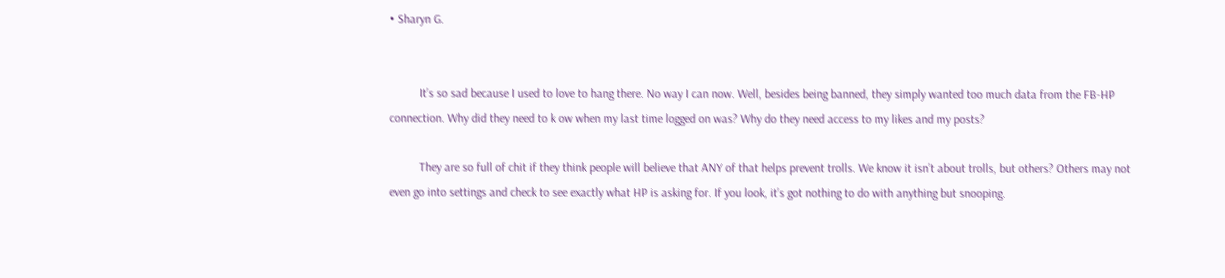• Sharyn G.


          It’s so sad because I used to love to hang there. No way I can now. Well, besides being banned, they simply wanted too much data from the FB-HP connection. Why did they need to k ow when my last time logged on was? Why do they need access to my likes and my posts?

          They are so full of chit if they think people will believe that ANY of that helps prevent trolls. We know it isn’t about trolls, but others? Others may not even go into settings and check to see exactly what HP is asking for. If you look, it’s got nothing to do with anything but snooping.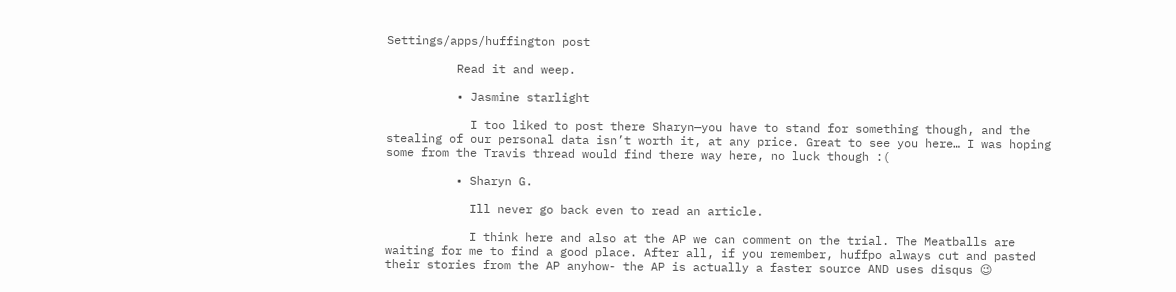Settings/apps/huffington post

          Read it and weep.

          • Jasmine starlight

            I too liked to post there Sharyn—you have to stand for something though, and the stealing of our personal data isn’t worth it, at any price. Great to see you here… I was hoping some from the Travis thread would find there way here, no luck though :(

          • Sharyn G.

            Ill never go back even to read an article.

            I think here and also at the AP we can comment on the trial. The Meatballs are waiting for me to find a good place. After all, if you remember, huffpo always cut and pasted their stories from the AP anyhow- the AP is actually a faster source AND uses disqus 😉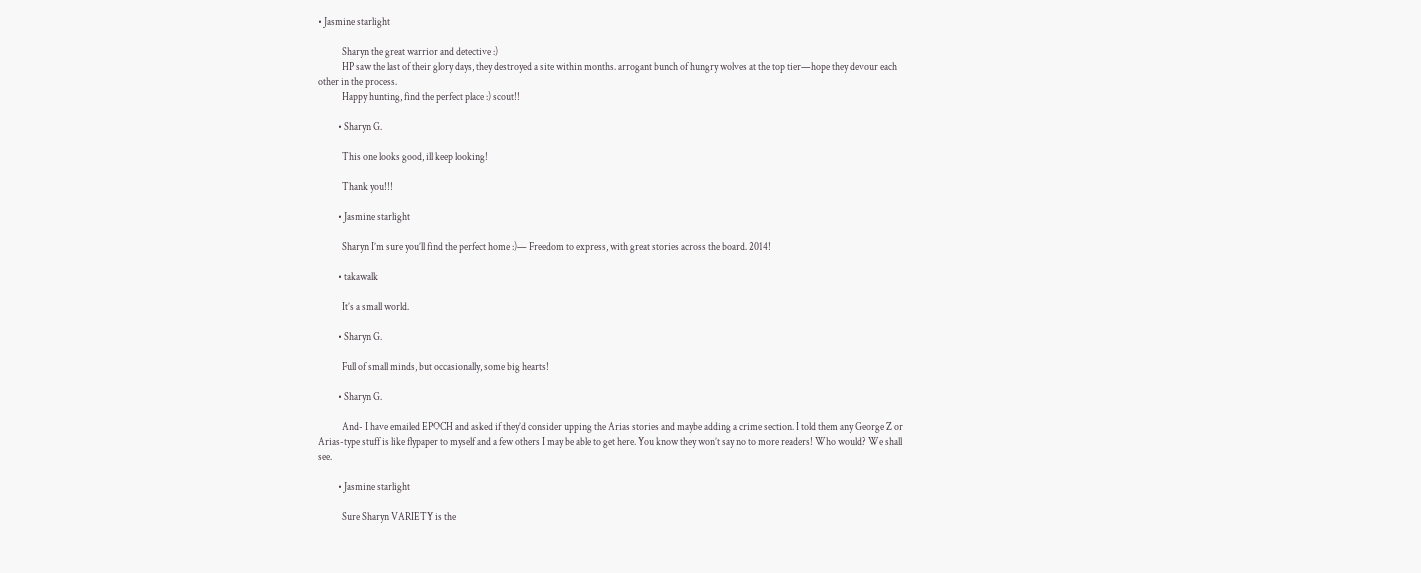• Jasmine starlight

            Sharyn the great warrior and detective :)
            HP saw the last of their glory days, they destroyed a site within months. arrogant bunch of hungry wolves at the top tier—hope they devour each other in the process.
            Happy hunting, find the perfect place :) scout!!

          • Sharyn G.

            This one looks good, ill keep looking!

            Thank you!!!

          • Jasmine starlight

            Sharyn I’m sure you’ll find the perfect home :)— Freedom to express, with great stories across the board. 2014!

          • takawalk

            It’s a small world.

          • Sharyn G.

            Full of small minds, but occasionally, some big hearts!

          • Sharyn G.

            And- I have emailed EPOCH and asked if they’d consider upping the Arias stories and maybe adding a crime section. I told them any George Z or Arias-type stuff is like flypaper to myself and a few others I may be able to get here. You know they won’t say no to more readers! Who would? We shall see.

          • Jasmine starlight

            Sure Sharyn VARIETY is the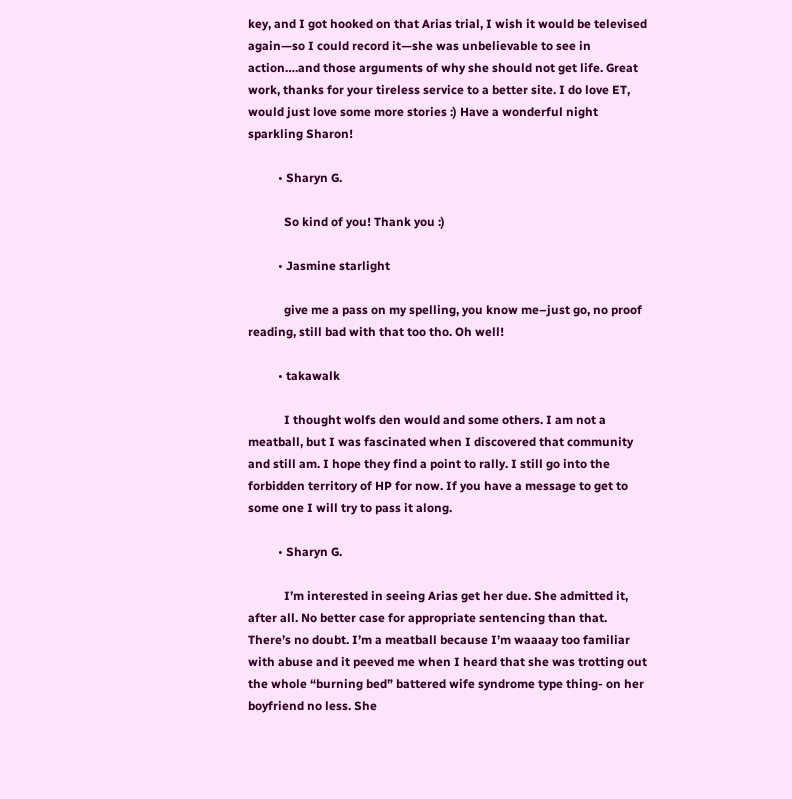key, and I got hooked on that Arias trial, I wish it would be televised again—so I could record it—she was unbelievable to see in action….and those arguments of why she should not get life. Great work, thanks for your tireless service to a better site. I do love ET, would just love some more stories :) Have a wonderful night sparkling Sharon!

          • Sharyn G.

            So kind of you! Thank you :)

          • Jasmine starlight

            give me a pass on my spelling, you know me–just go, no proof reading, still bad with that too tho. Oh well!

          • takawalk

            I thought wolfs den would and some others. I am not a meatball, but I was fascinated when I discovered that community and still am. I hope they find a point to rally. I still go into the forbidden territory of HP for now. If you have a message to get to some one I will try to pass it along.

          • Sharyn G.

            I’m interested in seeing Arias get her due. She admitted it, after all. No better case for appropriate sentencing than that. There’s no doubt. I’m a meatball because I’m waaaay too familiar with abuse and it peeved me when I heard that she was trotting out the whole “burning bed” battered wife syndrome type thing- on her boyfriend no less. She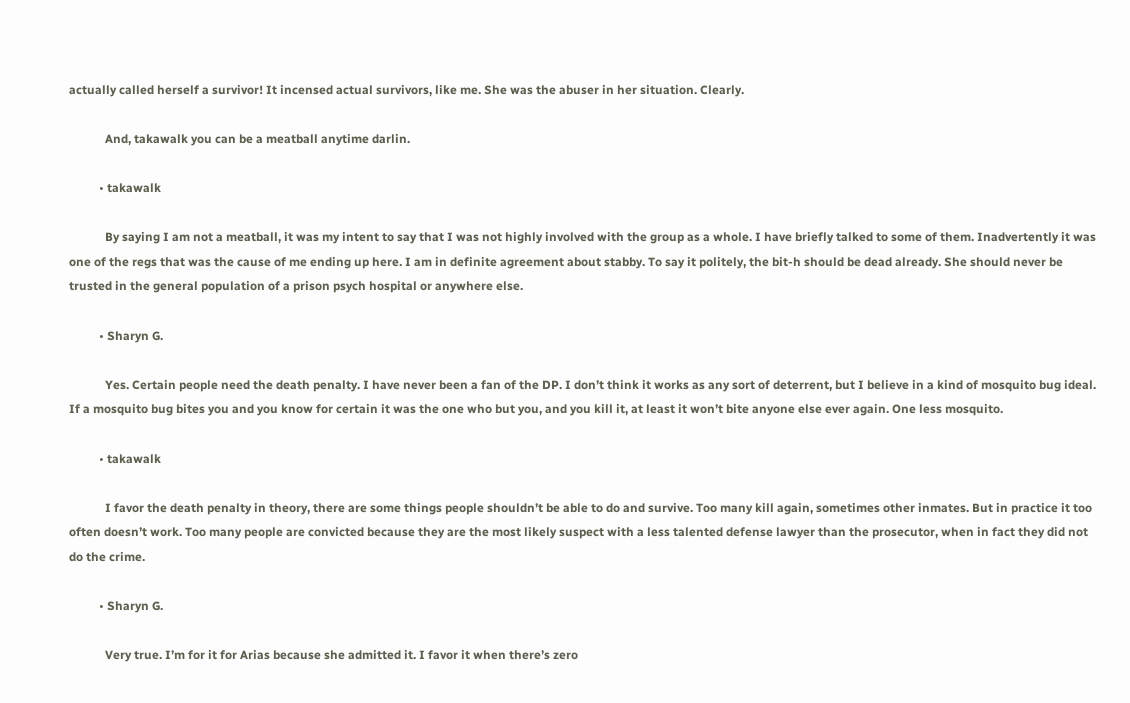actually called herself a survivor! It incensed actual survivors, like me. She was the abuser in her situation. Clearly.

            And, takawalk you can be a meatball anytime darlin.

          • takawalk

            By saying I am not a meatball, it was my intent to say that I was not highly involved with the group as a whole. I have briefly talked to some of them. Inadvertently it was one of the regs that was the cause of me ending up here. I am in definite agreement about stabby. To say it politely, the bit-h should be dead already. She should never be trusted in the general population of a prison psych hospital or anywhere else.

          • Sharyn G.

            Yes. Certain people need the death penalty. I have never been a fan of the DP. I don’t think it works as any sort of deterrent, but I believe in a kind of mosquito bug ideal. If a mosquito bug bites you and you know for certain it was the one who but you, and you kill it, at least it won’t bite anyone else ever again. One less mosquito.

          • takawalk

            I favor the death penalty in theory, there are some things people shouldn’t be able to do and survive. Too many kill again, sometimes other inmates. But in practice it too often doesn’t work. Too many people are convicted because they are the most likely suspect with a less talented defense lawyer than the prosecutor, when in fact they did not do the crime.

          • Sharyn G.

            Very true. I’m for it for Arias because she admitted it. I favor it when there’s zero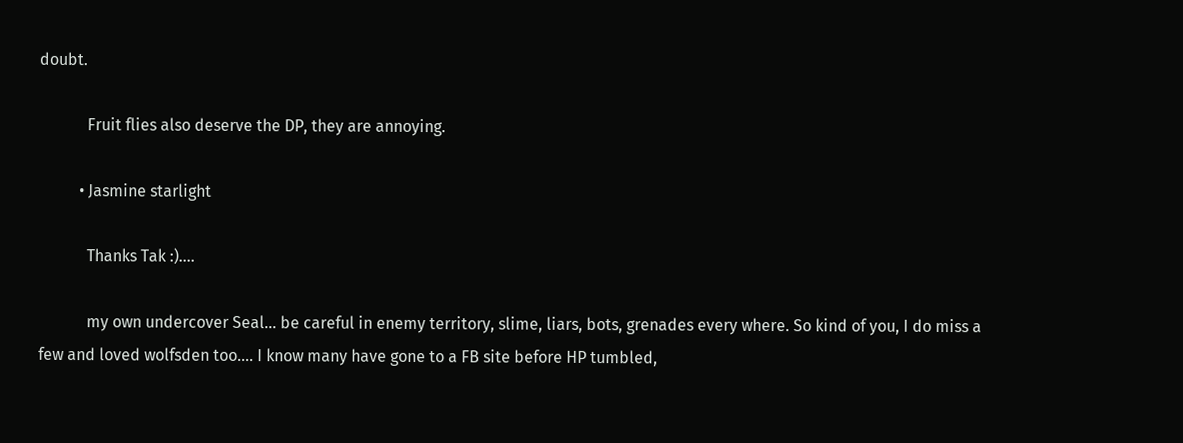doubt.

            Fruit flies also deserve the DP, they are annoying.

          • Jasmine starlight

            Thanks Tak :)….

            my own undercover Seal… be careful in enemy territory, slime, liars, bots, grenades every where. So kind of you, I do miss a few and loved wolfsden too…. I know many have gone to a FB site before HP tumbled,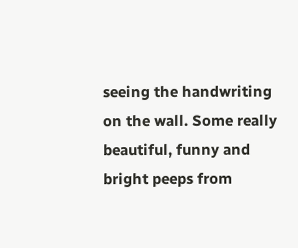seeing the handwriting on the wall. Some really beautiful, funny and bright peeps from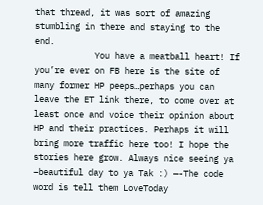that thread, it was sort of amazing stumbling in there and staying to the end.
            You have a meatball heart! If you’re ever on FB here is the site of many former HP peeps…perhaps you can leave the ET link there, to come over at least once and voice their opinion about HP and their practices. Perhaps it will bring more traffic here too! I hope the stories here grow. Always nice seeing ya –beautiful day to ya Tak :) —-The code word is tell them LoveToday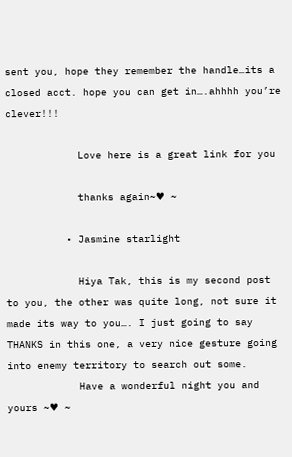sent you, hope they remember the handle…its a closed acct. hope you can get in….ahhhh you’re clever!!!

            Love here is a great link for you

            thanks again~♥ ~

          • Jasmine starlight

            Hiya Tak, this is my second post to you, the other was quite long, not sure it made its way to you…. I just going to say THANKS in this one, a very nice gesture going into enemy territory to search out some.
            Have a wonderful night you and yours ~♥ ~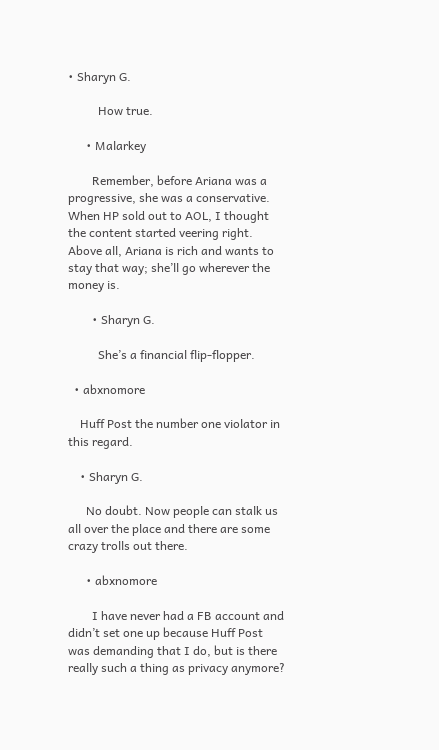• Sharyn G.

          How true.

      • Malarkey

        Remember, before Ariana was a progressive, she was a conservative. When HP sold out to AOL, I thought the content started veering right. Above all, Ariana is rich and wants to stay that way; she’ll go wherever the money is.

        • Sharyn G.

          She’s a financial flip-flopper.

  • abxnomore

    Huff Post the number one violator in this regard.

    • Sharyn G.

      No doubt. Now people can stalk us all over the place and there are some crazy trolls out there.

      • abxnomore

        I have never had a FB account and didn’t set one up because Huff Post was demanding that I do, but is there really such a thing as privacy anymore?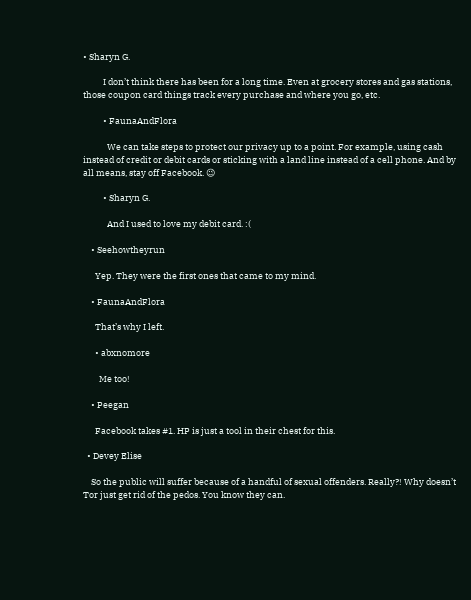• Sharyn G.

          I don’t think there has been for a long time. Even at grocery stores and gas stations, those coupon card things track every purchase and where you go, etc.

          • FaunaAndFlora

            We can take steps to protect our privacy up to a point. For example, using cash instead of credit or debit cards or sticking with a land line instead of a cell phone. And by all means, stay off Facebook. 😉

          • Sharyn G.

            And I used to love my debit card. :(

    • Seehowtheyrun

      Yep. They were the first ones that came to my mind.

    • FaunaAndFlora

      That’s why I left.

      • abxnomore

        Me too!

    • Peegan

      Facebook takes #1. HP is just a tool in their chest for this.

  • Devey Elise

    So the public will suffer because of a handful of sexual offenders. Really?! Why doesn’t Tor just get rid of the pedos. You know they can.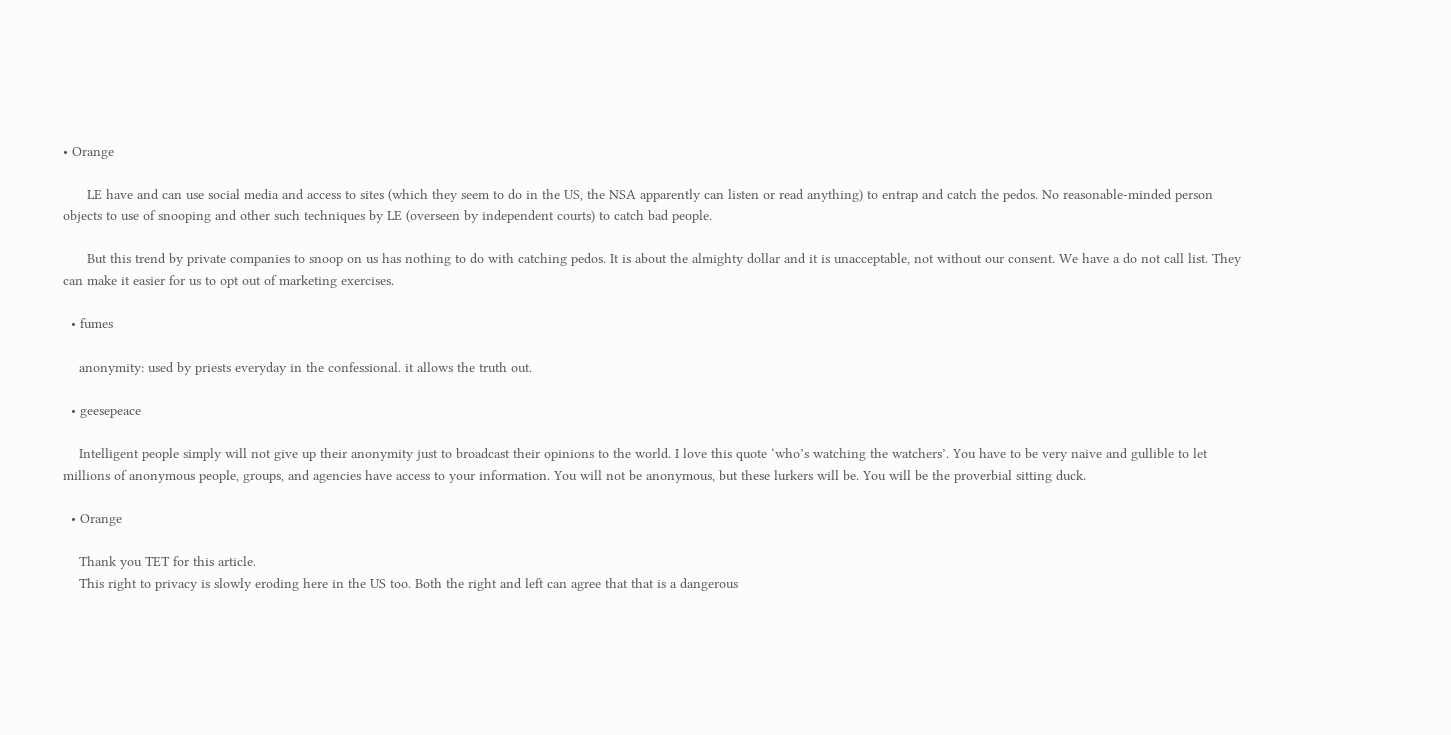• Orange

      LE have and can use social media and access to sites (which they seem to do in the US, the NSA apparently can listen or read anything) to entrap and catch the pedos. No reasonable-minded person objects to use of snooping and other such techniques by LE (overseen by independent courts) to catch bad people.

      But this trend by private companies to snoop on us has nothing to do with catching pedos. It is about the almighty dollar and it is unacceptable, not without our consent. We have a do not call list. They can make it easier for us to opt out of marketing exercises.

  • fumes

    anonymity: used by priests everyday in the confessional. it allows the truth out.

  • geesepeace

    Intelligent people simply will not give up their anonymity just to broadcast their opinions to the world. I love this quote ‘who’s watching the watchers’. You have to be very naive and gullible to let millions of anonymous people, groups, and agencies have access to your information. You will not be anonymous, but these lurkers will be. You will be the proverbial sitting duck.

  • Orange

    Thank you TET for this article.
    This right to privacy is slowly eroding here in the US too. Both the right and left can agree that that is a dangerous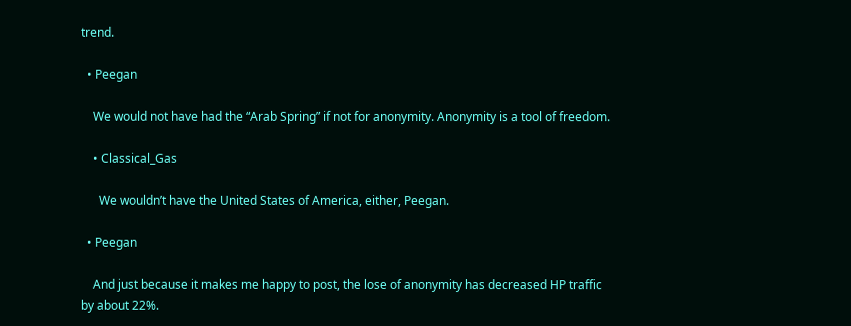trend.

  • Peegan

    We would not have had the “Arab Spring” if not for anonymity. Anonymity is a tool of freedom.

    • Classical_Gas

      We wouldn’t have the United States of America, either, Peegan.

  • Peegan

    And just because it makes me happy to post, the lose of anonymity has decreased HP traffic by about 22%.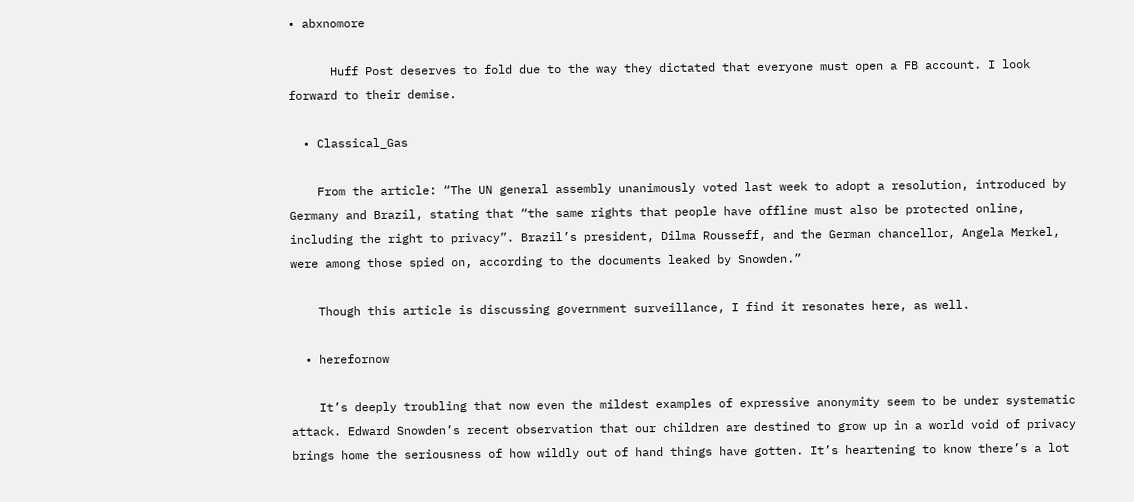• abxnomore

      Huff Post deserves to fold due to the way they dictated that everyone must open a FB account. I look forward to their demise.

  • Classical_Gas

    From the article: “The UN general assembly unanimously voted last week to adopt a resolution, introduced by Germany and Brazil, stating that “the same rights that people have offline must also be protected online, including the right to privacy”. Brazil’s president, Dilma Rousseff, and the German chancellor, Angela Merkel, were among those spied on, according to the documents leaked by Snowden.”

    Though this article is discussing government surveillance, I find it resonates here, as well.

  • herefornow

    It’s deeply troubling that now even the mildest examples of expressive anonymity seem to be under systematic attack. Edward Snowden’s recent observation that our children are destined to grow up in a world void of privacy brings home the seriousness of how wildly out of hand things have gotten. It’s heartening to know there’s a lot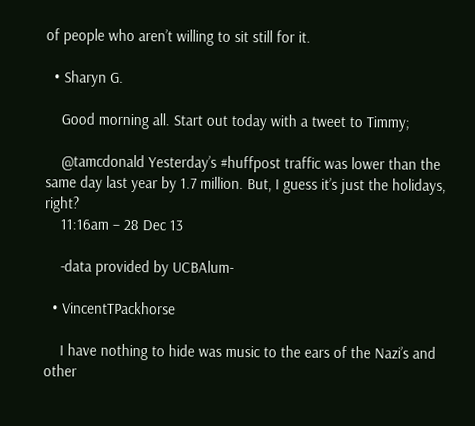of people who aren’t willing to sit still for it.

  • Sharyn G.

    Good morning all. Start out today with a tweet to Timmy;

    @tamcdonald Yesterday’s #huffpost traffic was lower than the same day last year by 1.7 million. But, I guess it’s just the holidays, right?
    11:16am – 28 Dec 13

    -data provided by UCBAlum-

  • VincentTPackhorse

    I have nothing to hide was music to the ears of the Nazi’s and other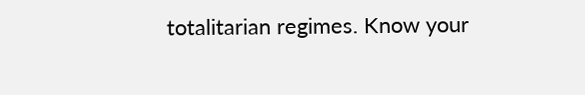totalitarian regimes. Know your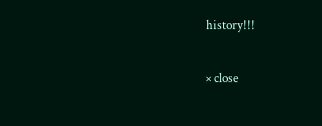history!!!

× close